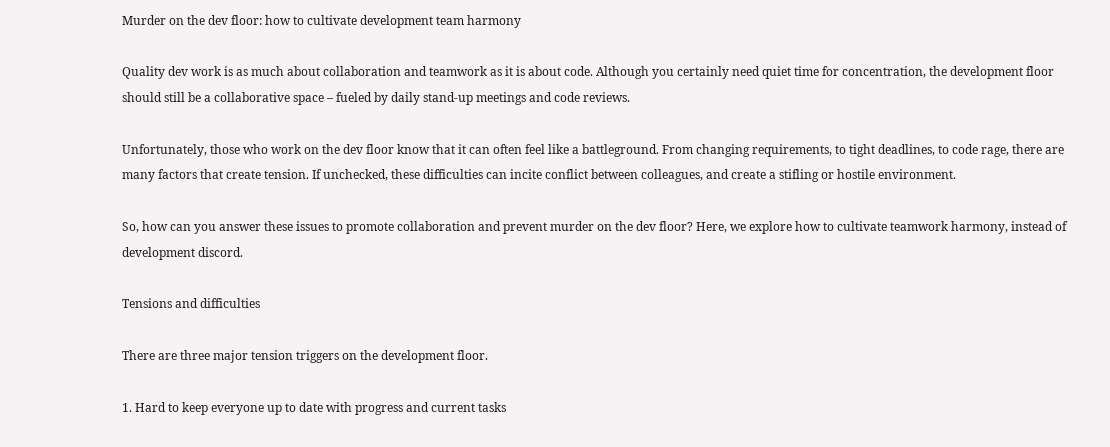Murder on the dev floor: how to cultivate development team harmony

Quality dev work is as much about collaboration and teamwork as it is about code. Although you certainly need quiet time for concentration, the development floor should still be a collaborative space – fueled by daily stand-up meetings and code reviews.

Unfortunately, those who work on the dev floor know that it can often feel like a battleground. From changing requirements, to tight deadlines, to code rage, there are many factors that create tension. If unchecked, these difficulties can incite conflict between colleagues, and create a stifling or hostile environment.

So, how can you answer these issues to promote collaboration and prevent murder on the dev floor? Here, we explore how to cultivate teamwork harmony, instead of development discord.

Tensions and difficulties

There are three major tension triggers on the development floor.

1. Hard to keep everyone up to date with progress and current tasks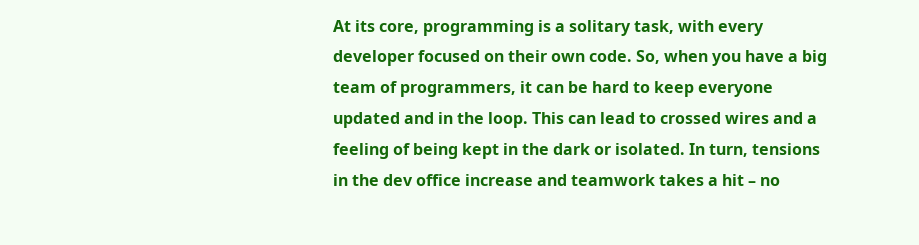At its core, programming is a solitary task, with every developer focused on their own code. So, when you have a big team of programmers, it can be hard to keep everyone updated and in the loop. This can lead to crossed wires and a feeling of being kept in the dark or isolated. In turn, tensions in the dev office increase and teamwork takes a hit – no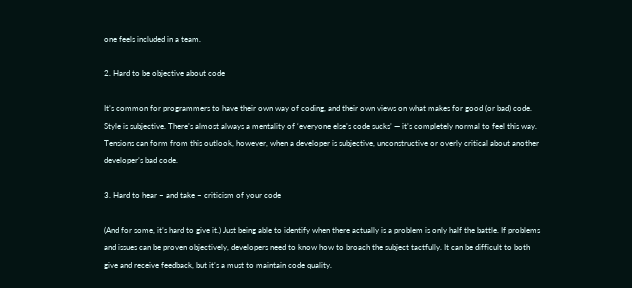one feels included in a team.

2. Hard to be objective about code

It’s common for programmers to have their own way of coding, and their own views on what makes for good (or bad) code. Style is subjective. There’s almost always a mentality of ‘everyone else’s code sucks’ — it’s completely normal to feel this way. Tensions can form from this outlook, however, when a developer is subjective, unconstructive or overly critical about another developer’s bad code.

3. Hard to hear – and take – criticism of your code

(And for some, it’s hard to give it.) Just being able to identify when there actually is a problem is only half the battle. If problems and issues can be proven objectively, developers need to know how to broach the subject tactfully. It can be difficult to both give and receive feedback, but it’s a must to maintain code quality.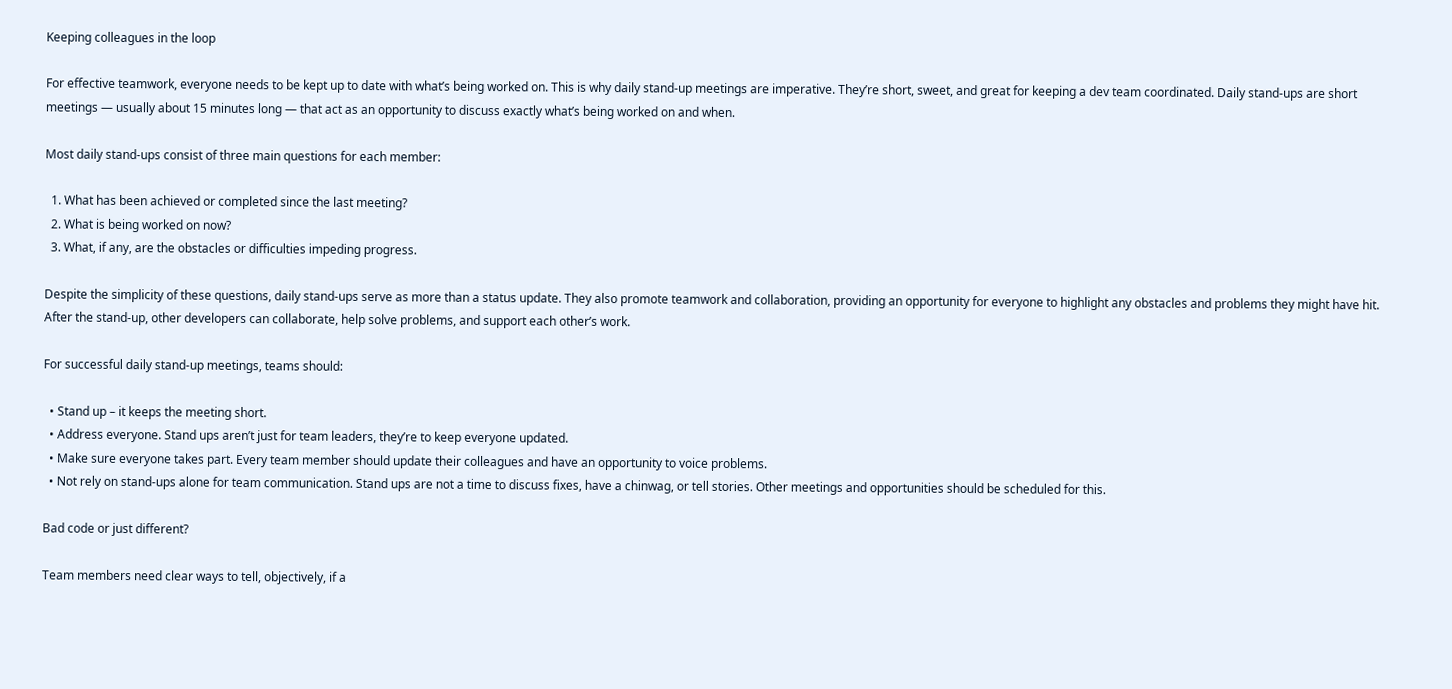Keeping colleagues in the loop

For effective teamwork, everyone needs to be kept up to date with what’s being worked on. This is why daily stand-up meetings are imperative. They’re short, sweet, and great for keeping a dev team coordinated. Daily stand-ups are short meetings — usually about 15 minutes long — that act as an opportunity to discuss exactly what’s being worked on and when.

Most daily stand-ups consist of three main questions for each member:

  1. What has been achieved or completed since the last meeting?
  2. What is being worked on now?
  3. What, if any, are the obstacles or difficulties impeding progress.

Despite the simplicity of these questions, daily stand-ups serve as more than a status update. They also promote teamwork and collaboration, providing an opportunity for everyone to highlight any obstacles and problems they might have hit. After the stand-up, other developers can collaborate, help solve problems, and support each other’s work.

For successful daily stand-up meetings, teams should:

  • Stand up – it keeps the meeting short.
  • Address everyone. Stand ups aren’t just for team leaders, they’re to keep everyone updated.
  • Make sure everyone takes part. Every team member should update their colleagues and have an opportunity to voice problems.
  • Not rely on stand-ups alone for team communication. Stand ups are not a time to discuss fixes, have a chinwag, or tell stories. Other meetings and opportunities should be scheduled for this.

Bad code or just different?

Team members need clear ways to tell, objectively, if a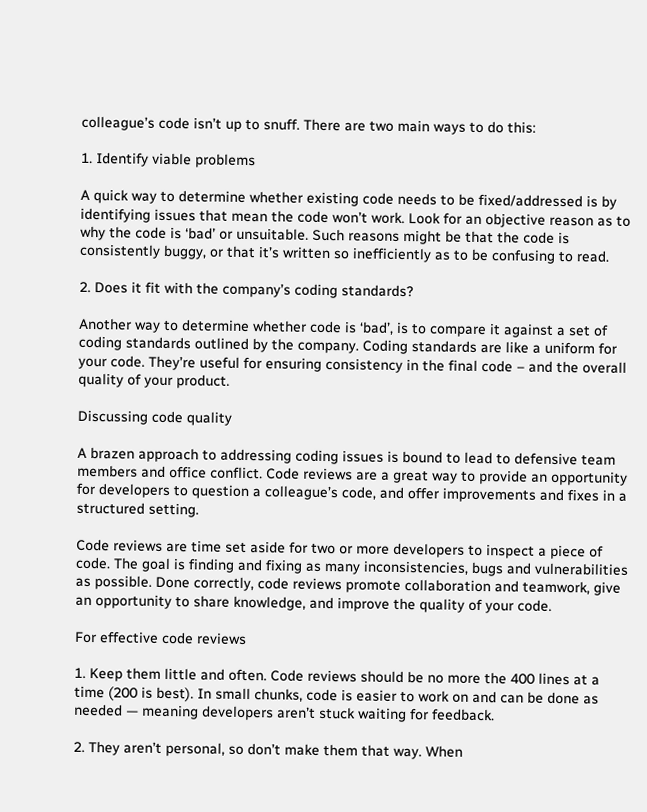colleague’s code isn’t up to snuff. There are two main ways to do this:

1. Identify viable problems

A quick way to determine whether existing code needs to be fixed/addressed is by identifying issues that mean the code won’t work. Look for an objective reason as to why the code is ‘bad’ or unsuitable. Such reasons might be that the code is consistently buggy, or that it’s written so inefficiently as to be confusing to read.

2. Does it fit with the company’s coding standards?

Another way to determine whether code is ‘bad’, is to compare it against a set of coding standards outlined by the company. Coding standards are like a uniform for your code. They’re useful for ensuring consistency in the final code – and the overall quality of your product.

Discussing code quality

A brazen approach to addressing coding issues is bound to lead to defensive team members and office conflict. Code reviews are a great way to provide an opportunity for developers to question a colleague’s code, and offer improvements and fixes in a structured setting.

Code reviews are time set aside for two or more developers to inspect a piece of code. The goal is finding and fixing as many inconsistencies, bugs and vulnerabilities as possible. Done correctly, code reviews promote collaboration and teamwork, give an opportunity to share knowledge, and improve the quality of your code.

For effective code reviews

1. Keep them little and often. Code reviews should be no more the 400 lines at a time (200 is best). In small chunks, code is easier to work on and can be done as needed — meaning developers aren’t stuck waiting for feedback.

2. They aren’t personal, so don’t make them that way. When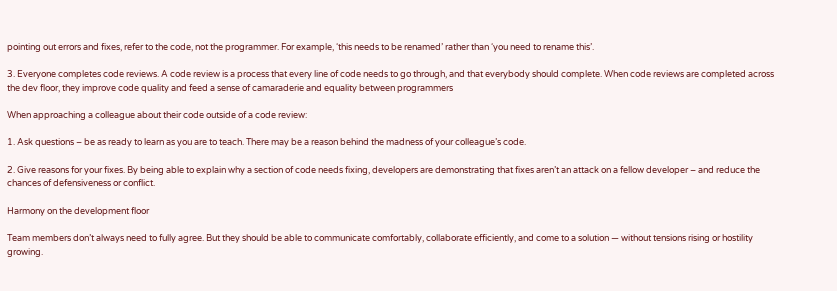pointing out errors and fixes, refer to the code, not the programmer. For example, ‘this needs to be renamed’ rather than ‘you need to rename this’.

3. Everyone completes code reviews. A code review is a process that every line of code needs to go through, and that everybody should complete. When code reviews are completed across the dev floor, they improve code quality and feed a sense of camaraderie and equality between programmers

When approaching a colleague about their code outside of a code review:

1. Ask questions – be as ready to learn as you are to teach. There may be a reason behind the madness of your colleague’s code.

2. Give reasons for your fixes. By being able to explain why a section of code needs fixing, developers are demonstrating that fixes aren’t an attack on a fellow developer – and reduce the chances of defensiveness or conflict.

Harmony on the development floor

Team members don’t always need to fully agree. But they should be able to communicate comfortably, collaborate efficiently, and come to a solution — without tensions rising or hostility growing.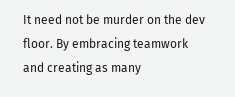It need not be murder on the dev floor. By embracing teamwork and creating as many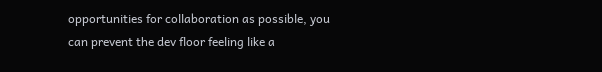opportunities for collaboration as possible, you can prevent the dev floor feeling like a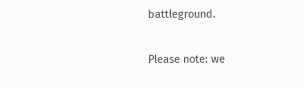battleground.

Please note: we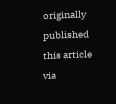originally published this article via